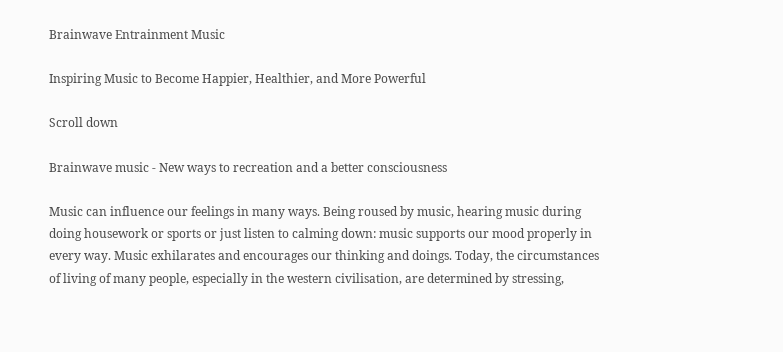Brainwave Entrainment Music

Inspiring Music to Become Happier, Healthier, and More Powerful

Scroll down

Brainwave music - New ways to recreation and a better consciousness

Music can influence our feelings in many ways. Being roused by music, hearing music during doing housework or sports or just listen to calming down: music supports our mood properly in every way. Music exhilarates and encourages our thinking and doings. Today, the circumstances of living of many people, especially in the western civilisation, are determined by stressing,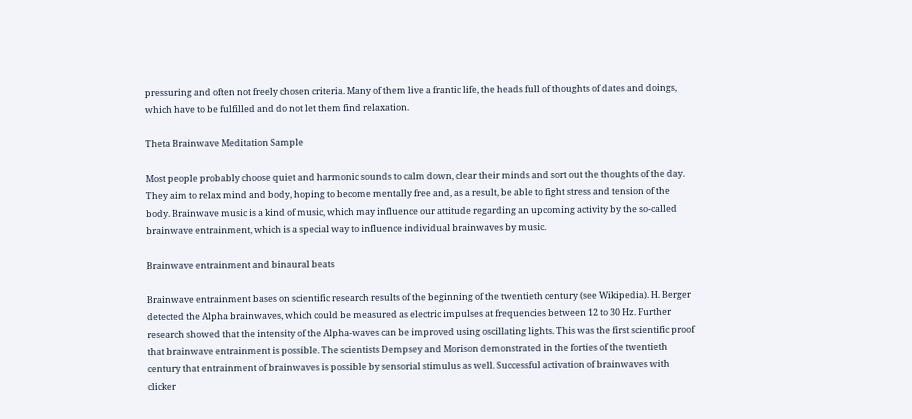pressuring and often not freely chosen criteria. Many of them live a frantic life, the heads full of thoughts of dates and doings, which have to be fulfilled and do not let them find relaxation.

Theta Brainwave Meditation Sample

Most people probably choose quiet and harmonic sounds to calm down, clear their minds and sort out the thoughts of the day. They aim to relax mind and body, hoping to become mentally free and, as a result, be able to fight stress and tension of the body. Brainwave music is a kind of music, which may influence our attitude regarding an upcoming activity by the so-called brainwave entrainment, which is a special way to influence individual brainwaves by music.

Brainwave entrainment and binaural beats

Brainwave entrainment bases on scientific research results of the beginning of the twentieth century (see Wikipedia). H. Berger detected the Alpha brainwaves, which could be measured as electric impulses at frequencies between 12 to 30 Hz. Further research showed that the intensity of the Alpha-waves can be improved using oscillating lights. This was the first scientific proof that brainwave entrainment is possible. The scientists Dempsey and Morison demonstrated in the forties of the twentieth century that entrainment of brainwaves is possible by sensorial stimulus as well. Successful activation of brainwaves with clicker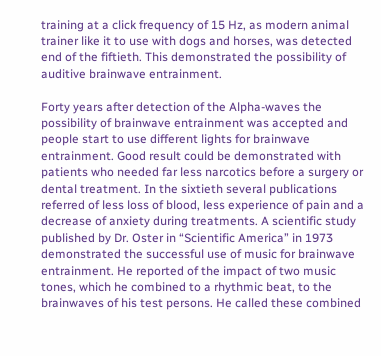training at a click frequency of 15 Hz, as modern animal trainer like it to use with dogs and horses, was detected end of the fiftieth. This demonstrated the possibility of auditive brainwave entrainment.

Forty years after detection of the Alpha-waves the possibility of brainwave entrainment was accepted and people start to use different lights for brainwave entrainment. Good result could be demonstrated with patients who needed far less narcotics before a surgery or dental treatment. In the sixtieth several publications referred of less loss of blood, less experience of pain and a decrease of anxiety during treatments. A scientific study published by Dr. Oster in “Scientific America” in 1973 demonstrated the successful use of music for brainwave entrainment. He reported of the impact of two music tones, which he combined to a rhythmic beat, to the brainwaves of his test persons. He called these combined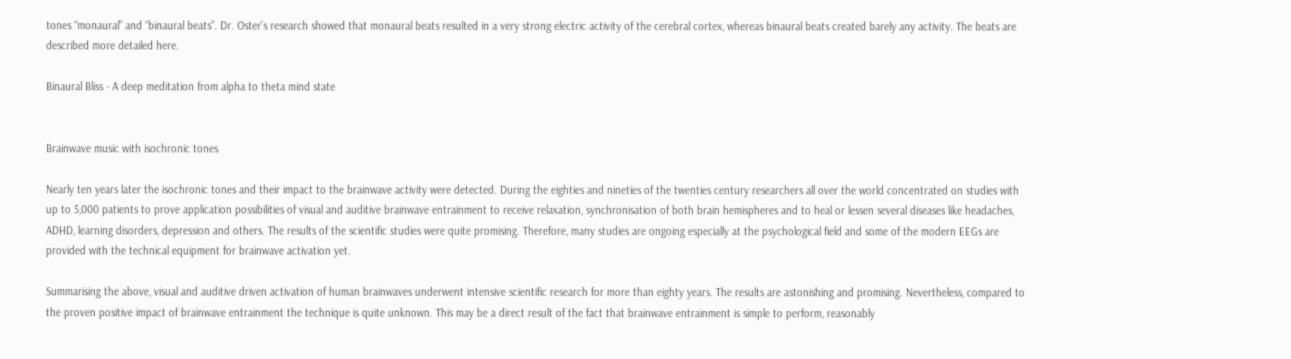tones “monaural” and “binaural beats”. Dr. Oster’s research showed that monaural beats resulted in a very strong electric activity of the cerebral cortex, whereas binaural beats created barely any activity. The beats are described more detailed here.

Binaural Bliss - A deep meditation from alpha to theta mind state


Brainwave music with isochronic tones

Nearly ten years later the isochronic tones and their impact to the brainwave activity were detected. During the eighties and nineties of the twenties century researchers all over the world concentrated on studies with up to 5,000 patients to prove application possibilities of visual and auditive brainwave entrainment to receive relaxation, synchronisation of both brain hemispheres and to heal or lessen several diseases like headaches, ADHD, learning disorders, depression and others. The results of the scientific studies were quite promising. Therefore, many studies are ongoing especially at the psychological field and some of the modern EEGs are provided with the technical equipment for brainwave activation yet.

Summarising the above, visual and auditive driven activation of human brainwaves underwent intensive scientific research for more than eighty years. The results are astonishing and promising. Nevertheless, compared to the proven positive impact of brainwave entrainment the technique is quite unknown. This may be a direct result of the fact that brainwave entrainment is simple to perform, reasonably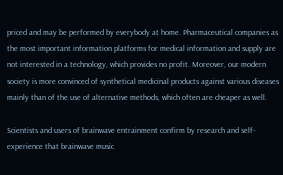priced and may be performed by everybody at home. Pharmaceutical companies as the most important information platforms for medical information and supply are not interested in a technology, which provides no profit. Moreover, our modern society is more convinced of synthetical medicinal products against various diseases mainly than of the use of alternative methods, which often are cheaper as well.

Scientists and users of brainwave entrainment confirm by research and self-experience that brainwave music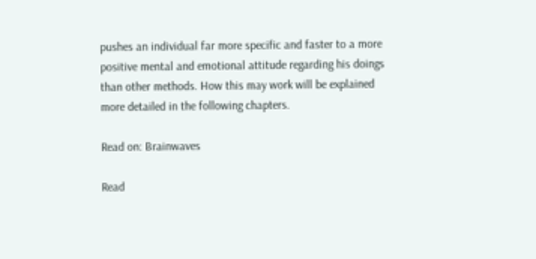pushes an individual far more specific and faster to a more positive mental and emotional attitude regarding his doings than other methods. How this may work will be explained more detailed in the following chapters.

Read on: Brainwaves

Read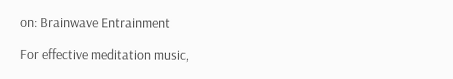on: Brainwave Entrainment

For effective meditation music,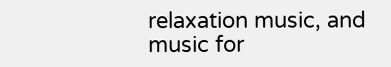relaxation music, and music for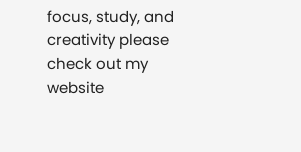focus, study, and creativity please check out my website